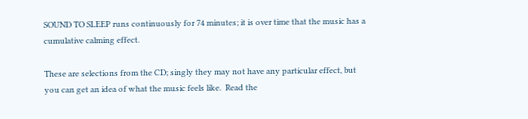SOUND TO SLEEP runs continuously for 74 minutes; it is over time that the music has a cumulative calming effect.

These are selections from the CD; singly they may not have any particular effect, but you can get an idea of what the music feels like.  Read the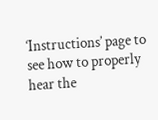‘Instructions’ page to see how to properly hear the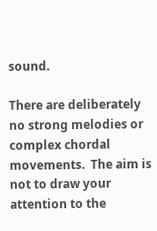sound.

There are deliberately no strong melodies or complex chordal movements.  The aim is not to draw your attention to the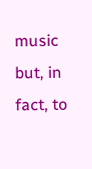music but, in fact, to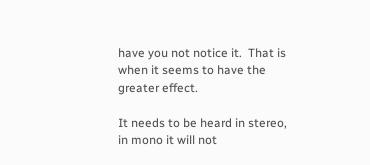have you not notice it.  That is when it seems to have the greater effect.

It needs to be heard in stereo, in mono it will not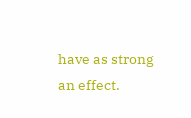have as strong an effect.